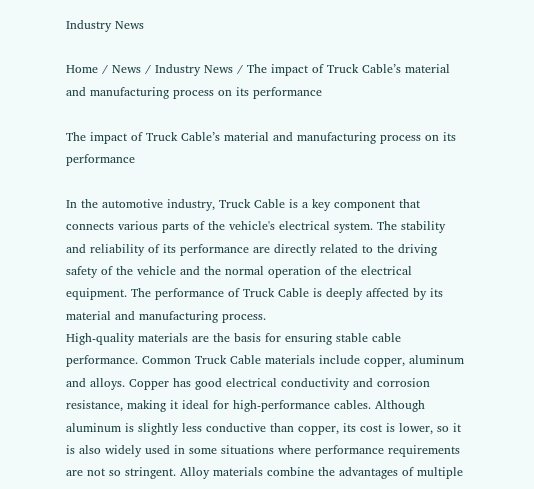Industry News

Home / News / Industry News / The impact of Truck Cable’s material and manufacturing process on its performance

The impact of Truck Cable’s material and manufacturing process on its performance

In the automotive industry, Truck Cable is a key component that connects various parts of the vehicle's electrical system. The stability and reliability of its performance are directly related to the driving safety of the vehicle and the normal operation of the electrical equipment. The performance of Truck Cable is deeply affected by its material and manufacturing process.
High-quality materials are the basis for ensuring stable cable performance. Common Truck Cable materials include copper, aluminum and alloys. Copper has good electrical conductivity and corrosion resistance, making it ideal for high-performance cables. Although aluminum is slightly less conductive than copper, its cost is lower, so it is also widely used in some situations where performance requirements are not so stringent. Alloy materials combine the advantages of multiple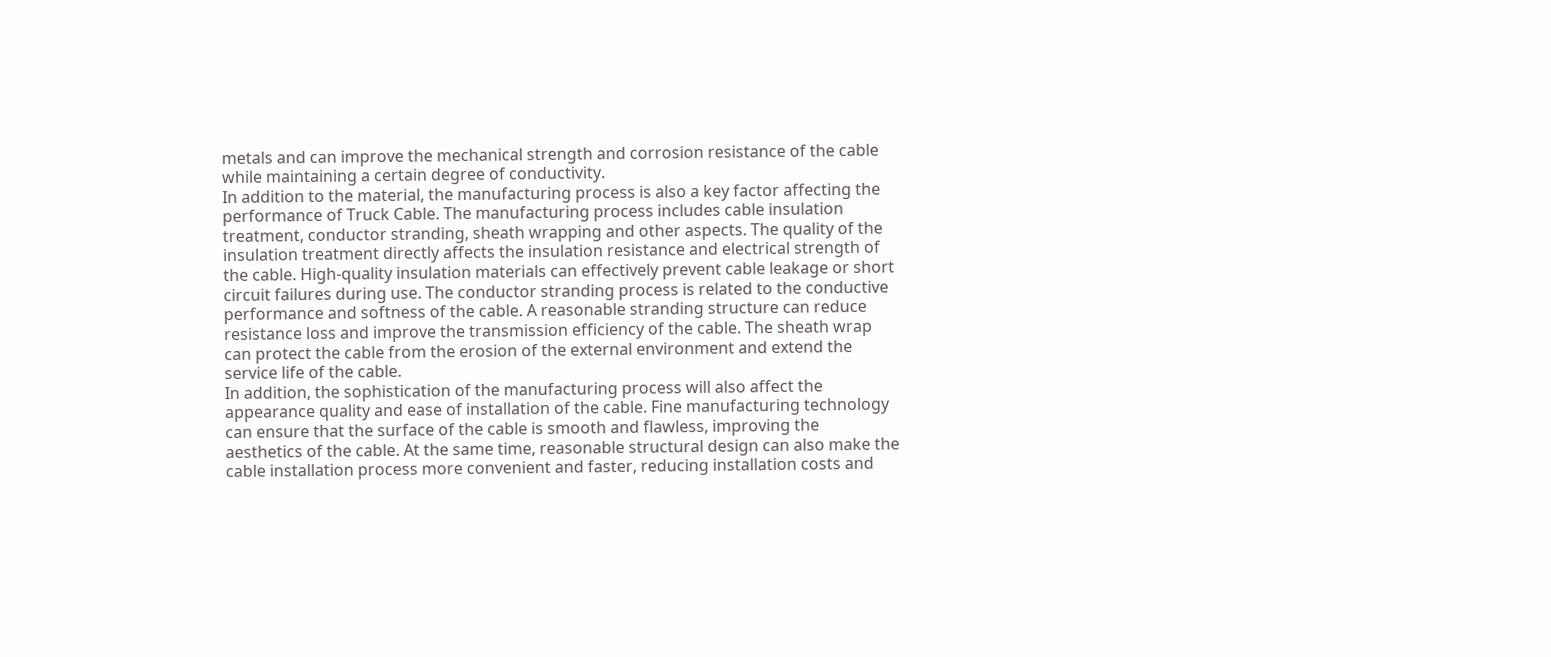metals and can improve the mechanical strength and corrosion resistance of the cable while maintaining a certain degree of conductivity.
In addition to the material, the manufacturing process is also a key factor affecting the performance of Truck Cable. The manufacturing process includes cable insulation treatment, conductor stranding, sheath wrapping and other aspects. The quality of the insulation treatment directly affects the insulation resistance and electrical strength of the cable. High-quality insulation materials can effectively prevent cable leakage or short circuit failures during use. The conductor stranding process is related to the conductive performance and softness of the cable. A reasonable stranding structure can reduce resistance loss and improve the transmission efficiency of the cable. The sheath wrap can protect the cable from the erosion of the external environment and extend the service life of the cable.
In addition, the sophistication of the manufacturing process will also affect the appearance quality and ease of installation of the cable. Fine manufacturing technology can ensure that the surface of the cable is smooth and flawless, improving the aesthetics of the cable. At the same time, reasonable structural design can also make the cable installation process more convenient and faster, reducing installation costs and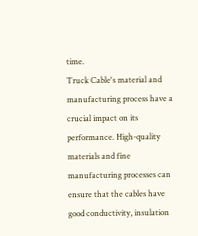time.
Truck Cable's material and manufacturing process have a crucial impact on its performance. High-quality materials and fine manufacturing processes can ensure that the cables have good conductivity, insulation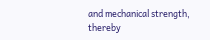and mechanical strength, thereby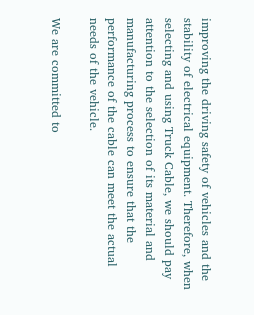improving the driving safety of vehicles and the stability of electrical equipment. Therefore, when selecting and using Truck Cable, we should pay attention to the selection of its material and manufacturing process to ensure that the performance of the cable can meet the actual needs of the vehicle.

We are committed to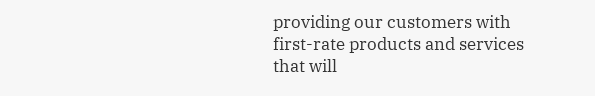providing our customers with first-rate products and services that will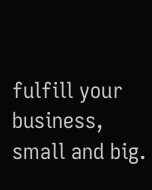fulfill your business, small and big.